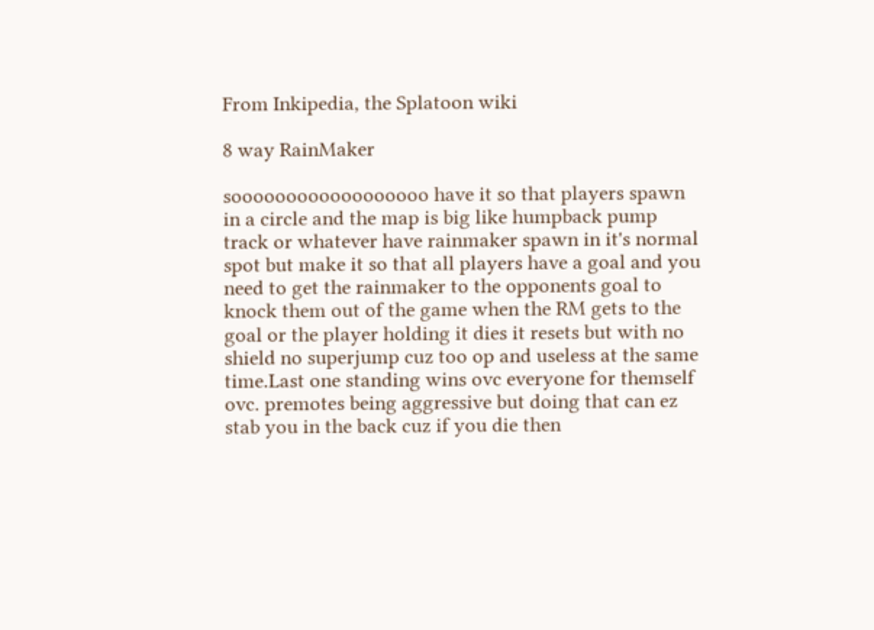From Inkipedia, the Splatoon wiki

8 way RainMaker

soooooooooooooooooo have it so that players spawn in a circle and the map is big like humpback pump track or whatever have rainmaker spawn in it's normal spot but make it so that all players have a goal and you need to get the rainmaker to the opponents goal to knock them out of the game when the RM gets to the goal or the player holding it dies it resets but with no shield no superjump cuz too op and useless at the same time.Last one standing wins ovc everyone for themself ovc. premotes being aggressive but doing that can ez stab you in the back cuz if you die then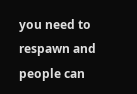you need to respawn and people can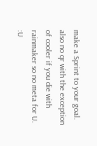make a Sprint to your goal. also no qr with the exception of cooler if you die with rainmaker so no meta for U. :U